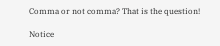Comma or not comma? That is the question!

Notice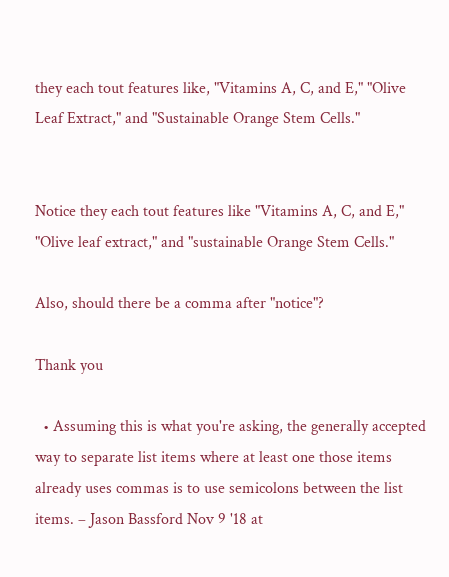they each tout features like, "Vitamins A, C, and E," "Olive Leaf Extract," and "Sustainable Orange Stem Cells."


Notice they each tout features like "Vitamins A, C, and E," "Olive leaf extract," and "sustainable Orange Stem Cells."

Also, should there be a comma after "notice"?

Thank you

  • Assuming this is what you're asking, the generally accepted way to separate list items where at least one those items already uses commas is to use semicolons between the list items. – Jason Bassford Nov 9 '18 at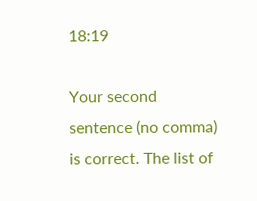18:19

Your second sentence (no comma) is correct. The list of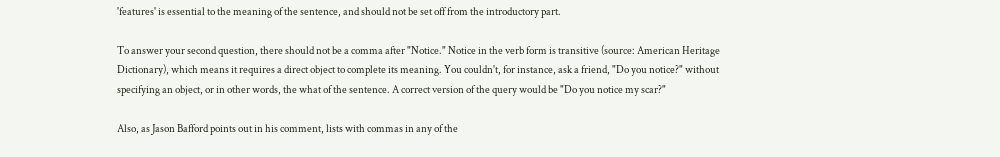'features' is essential to the meaning of the sentence, and should not be set off from the introductory part.

To answer your second question, there should not be a comma after "Notice." Notice in the verb form is transitive (source: American Heritage Dictionary), which means it requires a direct object to complete its meaning. You couldn't, for instance, ask a friend, "Do you notice?" without specifying an object, or in other words, the what of the sentence. A correct version of the query would be "Do you notice my scar?"

Also, as Jason Bafford points out in his comment, lists with commas in any of the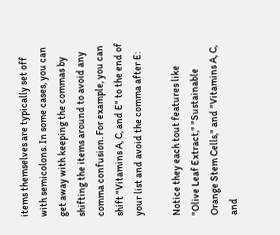items themselves are typically set off with semicolons. In some cases, you can get away with keeping the commas by shifting the items around to avoid any comma confusion. For example, you can shift "Vitamins A, C, and E" to the end of your list and avoid the comma after E:

Notice they each tout features like "Olive Leaf Extract," "Sustainable Orange Stem Cells," and "Vitamins A, C, and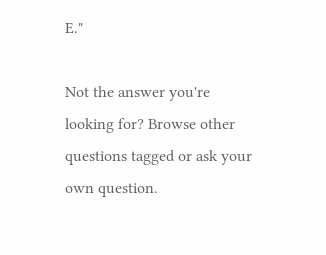E."

Not the answer you're looking for? Browse other questions tagged or ask your own question.